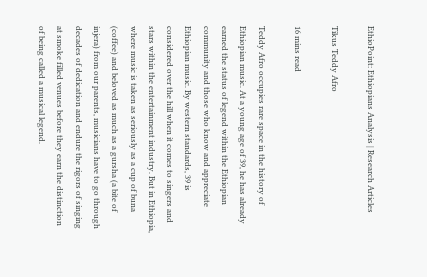EthioPoint: Ethiopians Analysis | Research Articles

Tikus Teddy Afro

16 mins read

Teddy Afro occupies rare space in the history of Ethiopian music. At a young age of 39, he has already earned the status of legend within the Ethiopian community and those who know and appreciate Ethiopian music. By western standards, 39 is considered over the hill when it comes to singers and stars within the entertainment industry. But in Ethiopia, where music is taken as seriously as a cup of buna (coffee) and beloved as much as a gursha (a bite of injera) from our parents, musicians have to go through decades of dedication and endure the rigors of singing at smoke filled venues before they earn the distinction of being called a musical legend.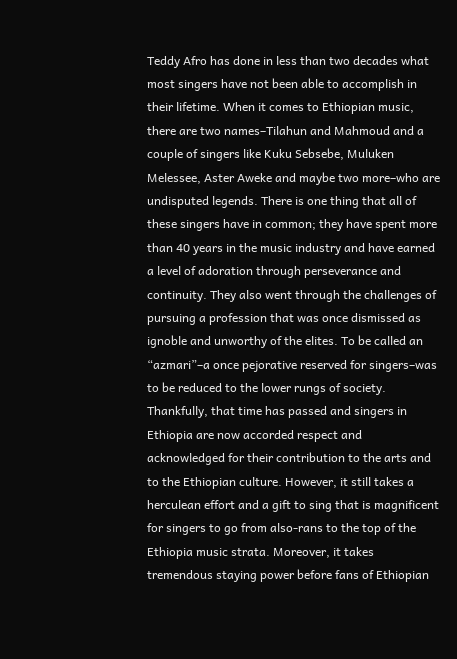Teddy Afro has done in less than two decades what most singers have not been able to accomplish in their lifetime. When it comes to Ethiopian music, there are two names–Tilahun and Mahmoud and a couple of singers like Kuku Sebsebe, Muluken Melessee, Aster Aweke and maybe two more–who are undisputed legends. There is one thing that all of these singers have in common; they have spent more than 40 years in the music industry and have earned a level of adoration through perseverance and continuity. They also went through the challenges of pursuing a profession that was once dismissed as ignoble and unworthy of the elites. To be called an “azmari”–a once pejorative reserved for singers–was to be reduced to the lower rungs of society.
Thankfully, that time has passed and singers in Ethiopia are now accorded respect and acknowledged for their contribution to the arts and to the Ethiopian culture. However, it still takes a herculean effort and a gift to sing that is magnificent for singers to go from also-rans to the top of the Ethiopia music strata. Moreover, it takes tremendous staying power before fans of Ethiopian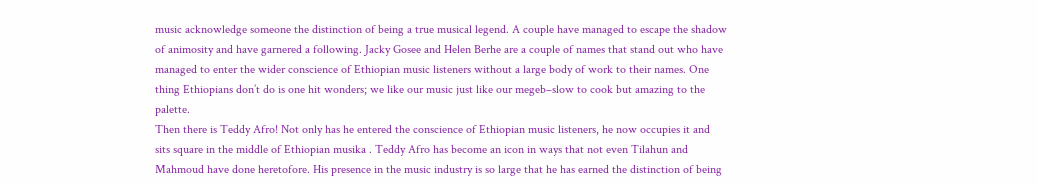music acknowledge someone the distinction of being a true musical legend. A couple have managed to escape the shadow of animosity and have garnered a following. Jacky Gosee and Helen Berhe are a couple of names that stand out who have managed to enter the wider conscience of Ethiopian music listeners without a large body of work to their names. One thing Ethiopians don’t do is one hit wonders; we like our music just like our megeb–slow to cook but amazing to the palette.
Then there is Teddy Afro! Not only has he entered the conscience of Ethiopian music listeners, he now occupies it and sits square in the middle of Ethiopian musika . Teddy Afro has become an icon in ways that not even Tilahun and Mahmoud have done heretofore. His presence in the music industry is so large that he has earned the distinction of being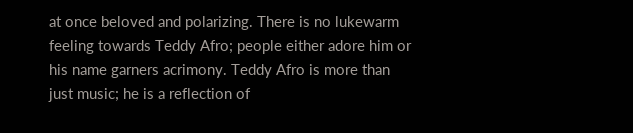at once beloved and polarizing. There is no lukewarm feeling towards Teddy Afro; people either adore him or his name garners acrimony. Teddy Afro is more than just music; he is a reflection of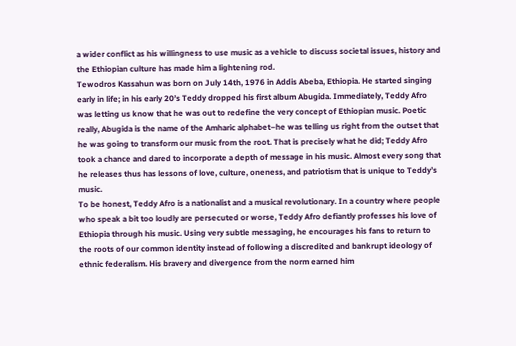a wider conflict as his willingness to use music as a vehicle to discuss societal issues, history and the Ethiopian culture has made him a lightening rod.
Tewodros Kassahun was born on July 14th, 1976 in Addis Abeba, Ethiopia. He started singing early in life; in his early 20’s Teddy dropped his first album Abugida. Immediately, Teddy Afro was letting us know that he was out to redefine the very concept of Ethiopian music. Poetic really, Abugida is the name of the Amharic alphabet–he was telling us right from the outset that he was going to transform our music from the root. That is precisely what he did; Teddy Afro took a chance and dared to incorporate a depth of message in his music. Almost every song that he releases thus has lessons of love, culture, oneness, and patriotism that is unique to Teddy’s music.
To be honest, Teddy Afro is a nationalist and a musical revolutionary. In a country where people who speak a bit too loudly are persecuted or worse, Teddy Afro defiantly professes his love of Ethiopia through his music. Using very subtle messaging, he encourages his fans to return to the roots of our common identity instead of following a discredited and bankrupt ideology of ethnic federalism. His bravery and divergence from the norm earned him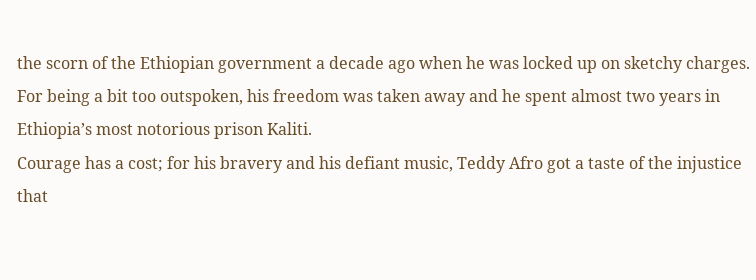the scorn of the Ethiopian government a decade ago when he was locked up on sketchy charges. For being a bit too outspoken, his freedom was taken away and he spent almost two years in Ethiopia’s most notorious prison Kaliti.
Courage has a cost; for his bravery and his defiant music, Teddy Afro got a taste of the injustice that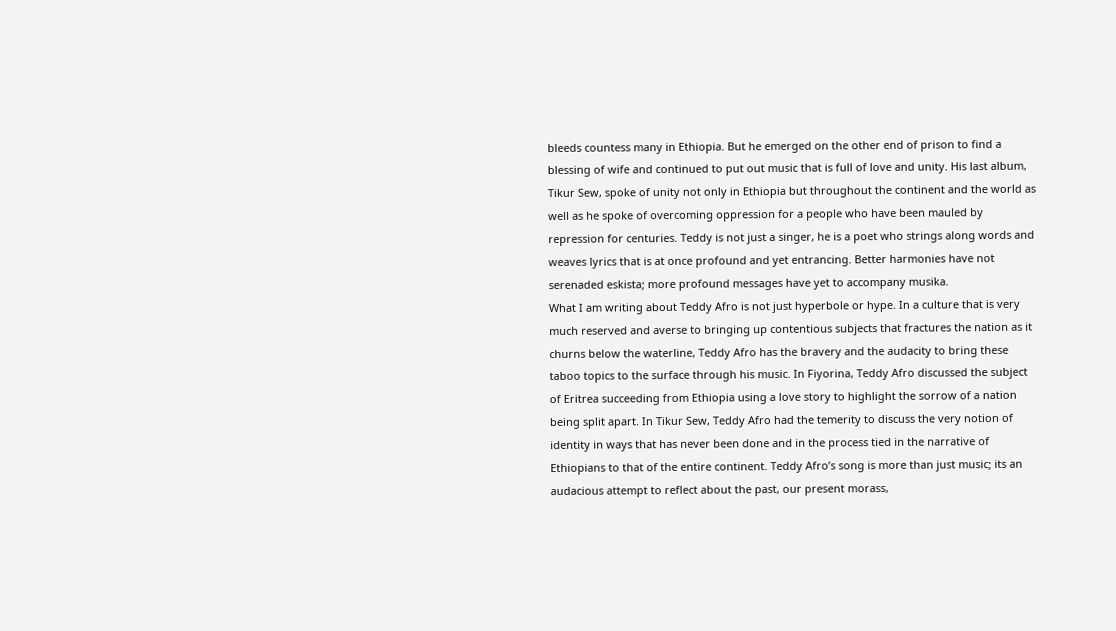bleeds countess many in Ethiopia. But he emerged on the other end of prison to find a blessing of wife and continued to put out music that is full of love and unity. His last album, Tikur Sew, spoke of unity not only in Ethiopia but throughout the continent and the world as well as he spoke of overcoming oppression for a people who have been mauled by repression for centuries. Teddy is not just a singer, he is a poet who strings along words and weaves lyrics that is at once profound and yet entrancing. Better harmonies have not serenaded eskista; more profound messages have yet to accompany musika.
What I am writing about Teddy Afro is not just hyperbole or hype. In a culture that is very much reserved and averse to bringing up contentious subjects that fractures the nation as it churns below the waterline, Teddy Afro has the bravery and the audacity to bring these taboo topics to the surface through his music. In Fiyorina, Teddy Afro discussed the subject of Eritrea succeeding from Ethiopia using a love story to highlight the sorrow of a nation being split apart. In Tikur Sew, Teddy Afro had the temerity to discuss the very notion of identity in ways that has never been done and in the process tied in the narrative of Ethiopians to that of the entire continent. Teddy Afro’s song is more than just music; its an audacious attempt to reflect about the past, our present morass,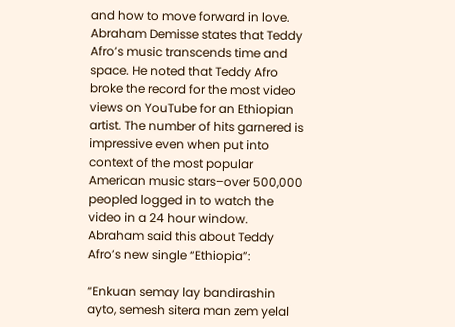and how to move forward in love.
Abraham Demisse states that Teddy Afro’s music transcends time and space. He noted that Teddy Afro broke the record for the most video views on YouTube for an Ethiopian artist. The number of hits garnered is impressive even when put into context of the most popular American music stars–over 500,000 peopled logged in to watch the video in a 24 hour window. Abraham said this about Teddy Afro’s new single “Ethiopia”:

“Enkuan semay lay bandirashin ayto, semesh sitera man zem yelal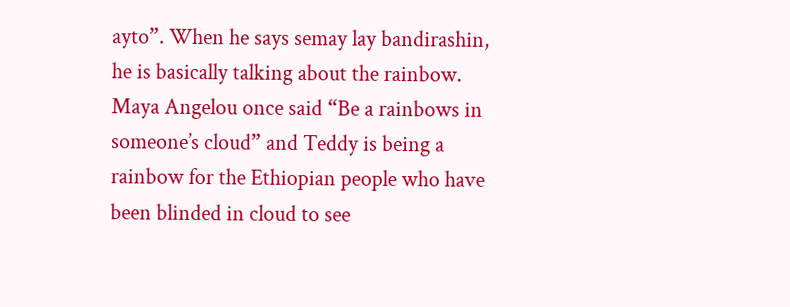ayto”. When he says semay lay bandirashin, he is basically talking about the rainbow. Maya Angelou once said “Be a rainbows in someone’s cloud” and Teddy is being a rainbow for the Ethiopian people who have been blinded in cloud to see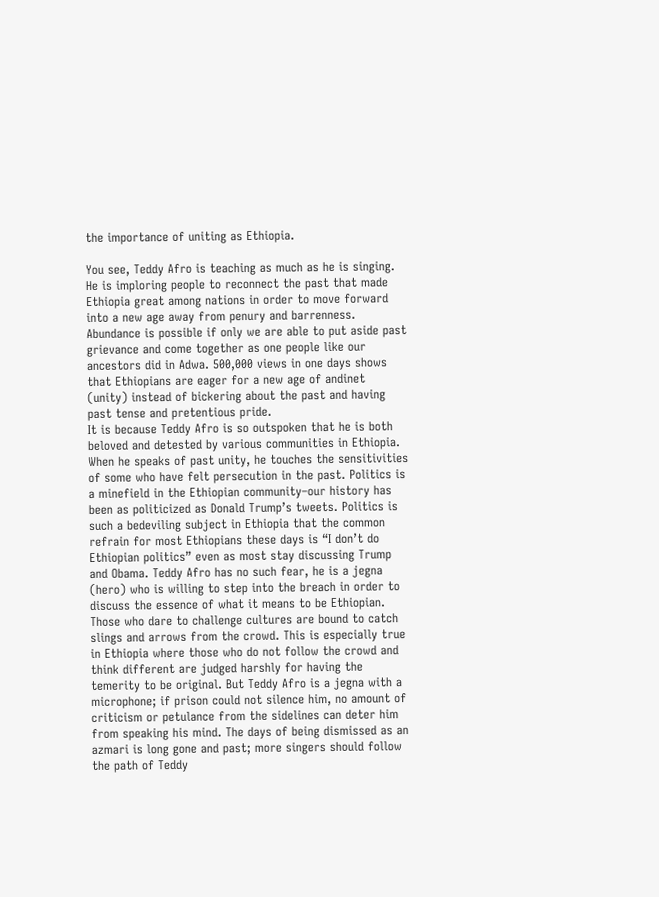the importance of uniting as Ethiopia.

You see, Teddy Afro is teaching as much as he is singing. He is imploring people to reconnect the past that made Ethiopia great among nations in order to move forward into a new age away from penury and barrenness. Abundance is possible if only we are able to put aside past grievance and come together as one people like our ancestors did in Adwa. 500,000 views in one days shows that Ethiopians are eager for a new age of andinet (unity) instead of bickering about the past and having past tense and pretentious pride.
It is because Teddy Afro is so outspoken that he is both beloved and detested by various communities in Ethiopia. When he speaks of past unity, he touches the sensitivities of some who have felt persecution in the past. Politics is a minefield in the Ethiopian community–our history has been as politicized as Donald Trump’s tweets. Politics is such a bedeviling subject in Ethiopia that the common refrain for most Ethiopians these days is “I don’t do Ethiopian politics” even as most stay discussing Trump and Obama. Teddy Afro has no such fear, he is a jegna (hero) who is willing to step into the breach in order to discuss the essence of what it means to be Ethiopian.
Those who dare to challenge cultures are bound to catch slings and arrows from the crowd. This is especially true in Ethiopia where those who do not follow the crowd and think different are judged harshly for having the temerity to be original. But Teddy Afro is a jegna with a microphone; if prison could not silence him, no amount of criticism or petulance from the sidelines can deter him from speaking his mind. The days of being dismissed as an azmari is long gone and past; more singers should follow the path of Teddy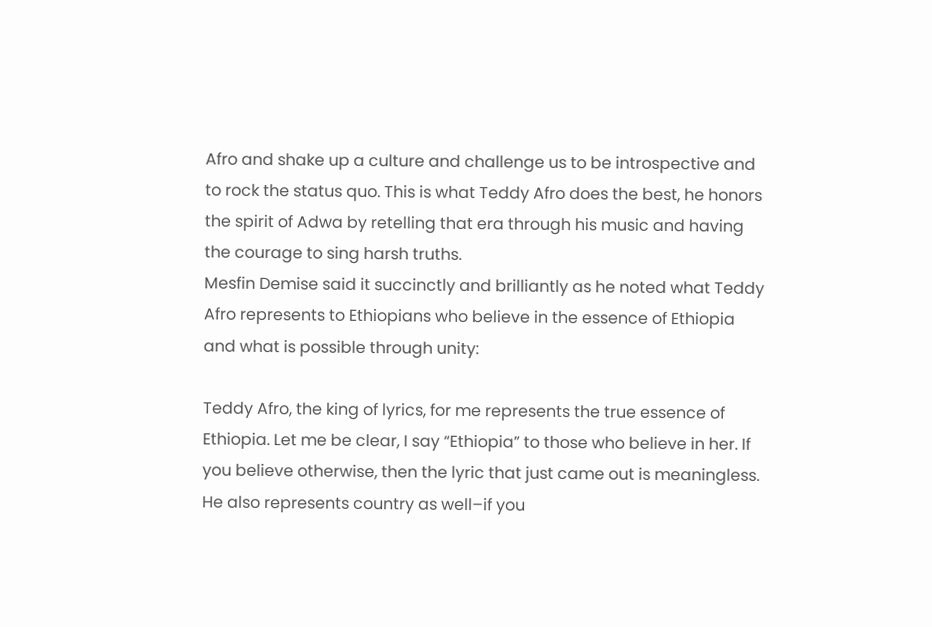Afro and shake up a culture and challenge us to be introspective and to rock the status quo. This is what Teddy Afro does the best, he honors the spirit of Adwa by retelling that era through his music and having the courage to sing harsh truths.
Mesfin Demise said it succinctly and brilliantly as he noted what Teddy Afro represents to Ethiopians who believe in the essence of Ethiopia and what is possible through unity:

Teddy Afro, the king of lyrics, for me represents the true essence of Ethiopia. Let me be clear, I say “Ethiopia” to those who believe in her. If you believe otherwise, then the lyric that just came out is meaningless. He also represents country as well–if you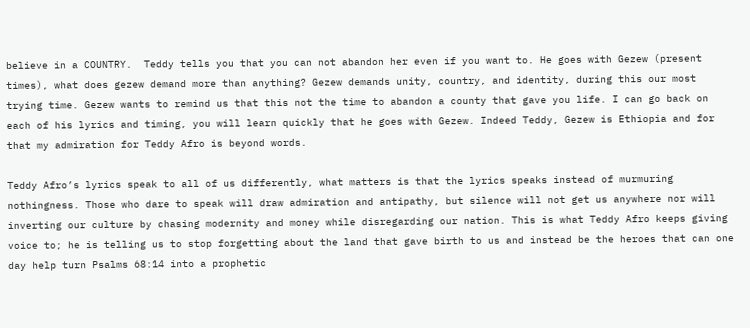believe in a COUNTRY.  Teddy tells you that you can not abandon her even if you want to. He goes with Gezew (present times), what does gezew demand more than anything? Gezew demands unity, country, and identity, during this our most trying time. Gezew wants to remind us that this not the time to abandon a county that gave you life. I can go back on each of his lyrics and timing, you will learn quickly that he goes with Gezew. Indeed Teddy, Gezew is Ethiopia and for that my admiration for Teddy Afro is beyond words.

Teddy Afro’s lyrics speak to all of us differently, what matters is that the lyrics speaks instead of murmuring nothingness. Those who dare to speak will draw admiration and antipathy, but silence will not get us anywhere nor will inverting our culture by chasing modernity and money while disregarding our nation. This is what Teddy Afro keeps giving voice to; he is telling us to stop forgetting about the land that gave birth to us and instead be the heroes that can one day help turn Psalms 68:14 into a prophetic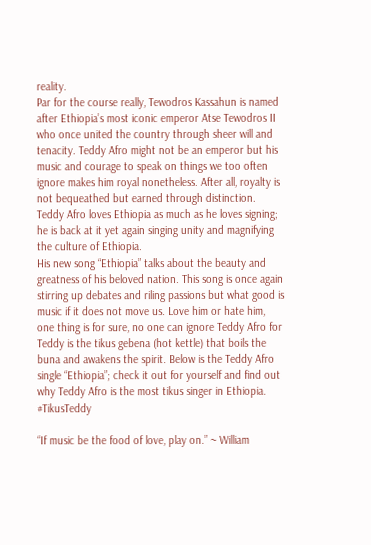reality.
Par for the course really, Tewodros Kassahun is named after Ethiopia’s most iconic emperor Atse Tewodros II who once united the country through sheer will and tenacity. Teddy Afro might not be an emperor but his music and courage to speak on things we too often ignore makes him royal nonetheless. After all, royalty is not bequeathed but earned through distinction. Teddy Afro loves Ethiopia as much as he loves signing; he is back at it yet again singing unity and magnifying the culture of Ethiopia.
His new song “Ethiopia” talks about the beauty and greatness of his beloved nation. This song is once again stirring up debates and riling passions but what good is music if it does not move us. Love him or hate him, one thing is for sure, no one can ignore Teddy Afro for Teddy is the tikus gebena (hot kettle) that boils the buna and awakens the spirit. Below is the Teddy Afro single “Ethiopia”; check it out for yourself and find out why Teddy Afro is the most tikus singer in Ethiopia. #TikusTeddy

“If music be the food of love, play on.” ~ William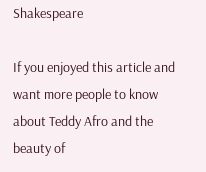Shakespeare

If you enjoyed this article and want more people to know about Teddy Afro and the beauty of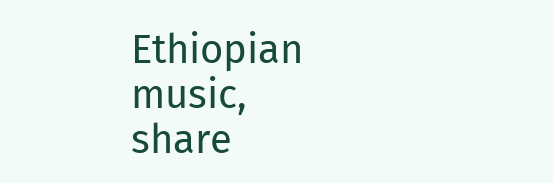Ethiopian music, share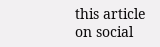this article on social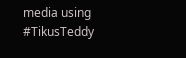media using #TikusTeddy